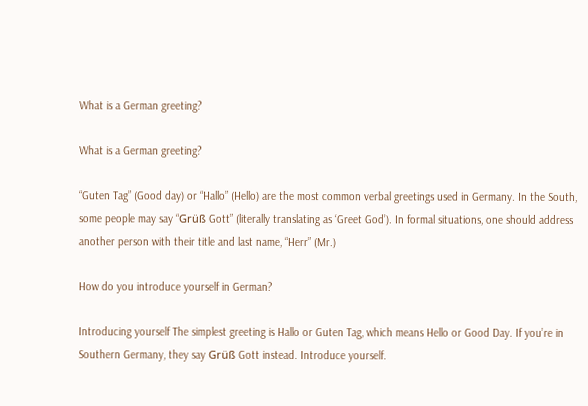What is a German greeting?

What is a German greeting?

“Guten Tag” (Good day) or “Hallo” (Hello) are the most common verbal greetings used in Germany. In the South, some people may say “Grüß Gott” (literally translating as ‘Greet God’). In formal situations, one should address another person with their title and last name, “Herr” (Mr.)

How do you introduce yourself in German?

Introducing yourself The simplest greeting is Hallo or Guten Tag, which means Hello or Good Day. If you’re in Southern Germany, they say Grüß Gott instead. Introduce yourself.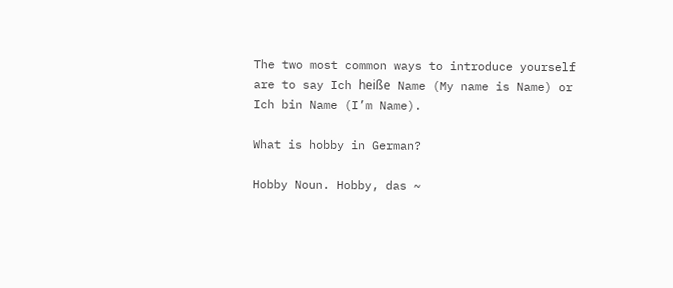The two most common ways to introduce yourself are to say Ich heiße Name (My name is Name) or Ich bin Name (I’m Name).

What is hobby in German?

Hobby Noun. Hobby, das ~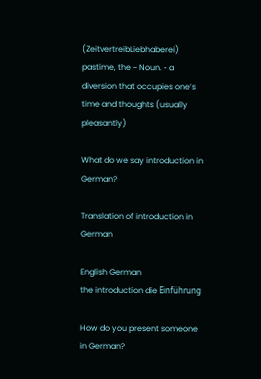(ZeitvertreibLiebhaberei) pastime, the ~ Noun. ‐ a diversion that occupies one’s time and thoughts (usually pleasantly)

What do we say introduction in German?

Translation of introduction in German

English German
the introduction die Einführung

How do you present someone in German?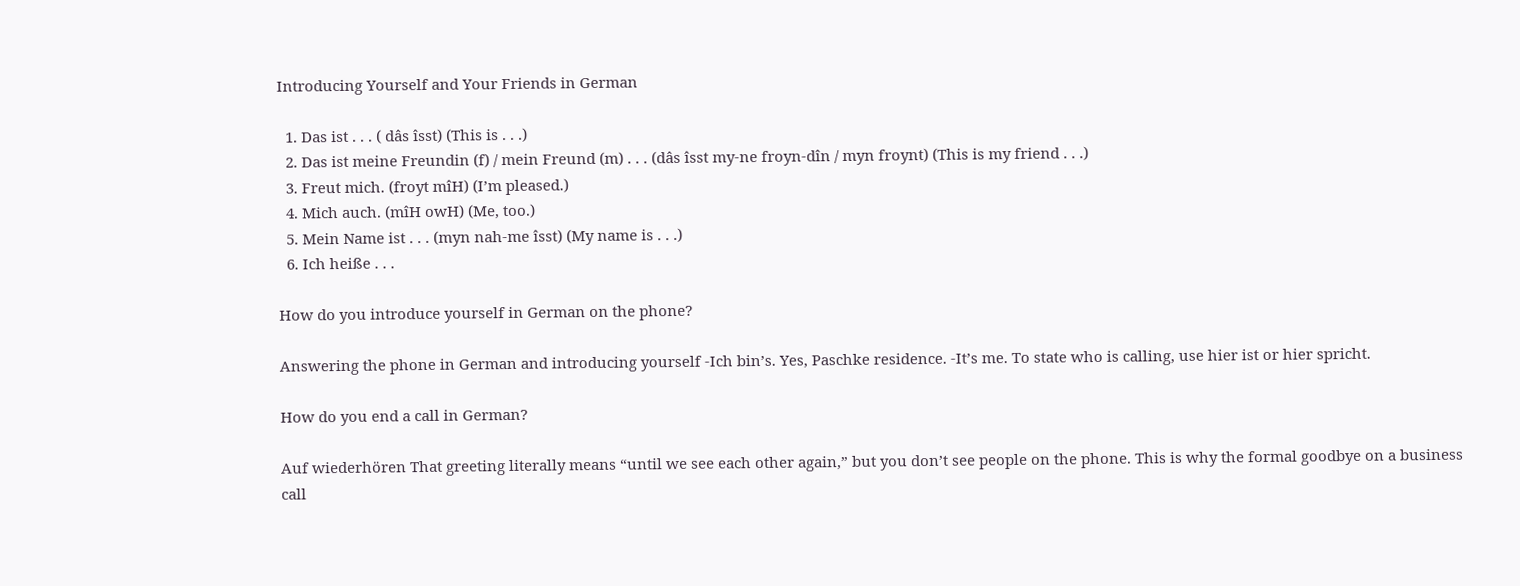Introducing Yourself and Your Friends in German

  1. Das ist . . . ( dâs îsst) (This is . . .)
  2. Das ist meine Freundin (f) / mein Freund (m) . . . (dâs îsst my-ne froyn-dîn / myn froynt) (This is my friend . . .)
  3. Freut mich. (froyt mîH) (I’m pleased.)
  4. Mich auch. (mîH owH) (Me, too.)
  5. Mein Name ist . . . (myn nah-me îsst) (My name is . . .)
  6. Ich heiße . . .

How do you introduce yourself in German on the phone?

Answering the phone in German and introducing yourself -Ich bin’s. Yes, Paschke residence. -It’s me. To state who is calling, use hier ist or hier spricht.

How do you end a call in German?

Auf wiederhören That greeting literally means “until we see each other again,” but you don’t see people on the phone. This is why the formal goodbye on a business call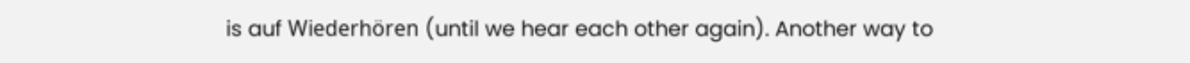is auf Wiederhören (until we hear each other again). Another way to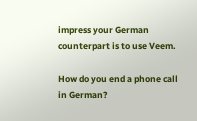impress your German counterpart is to use Veem.

How do you end a phone call in German?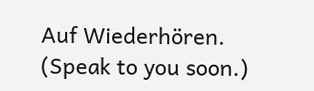Auf Wiederhören. (Speak to you soon.)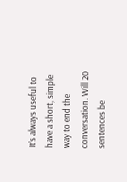It’s always useful to have a short, simple way to end the conversation. Will 20 sentences be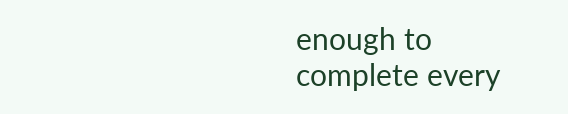enough to complete every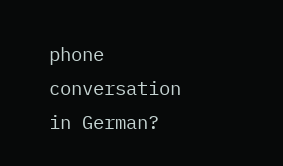phone conversation in German?